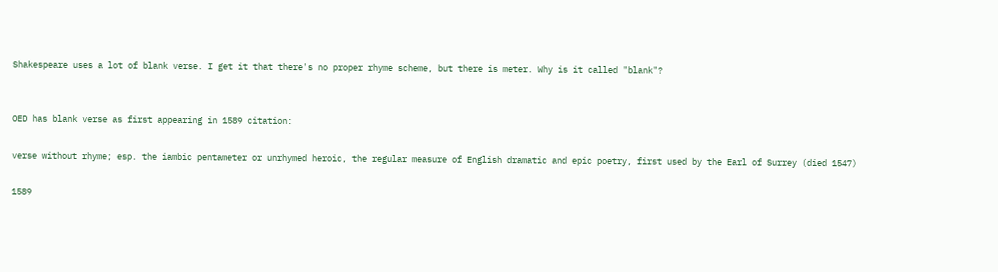Shakespeare uses a lot of blank verse. I get it that there's no proper rhyme scheme, but there is meter. Why is it called "blank"?


OED has blank verse as first appearing in 1589 citation:

verse without rhyme; esp. the iambic pentameter or unrhymed heroic, the regular measure of English dramatic and epic poetry, first used by the Earl of Surrey (died 1547)

1589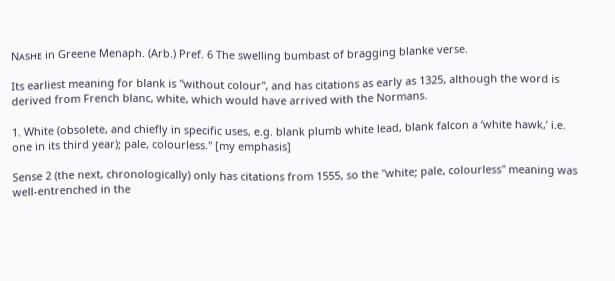Nᴀsʜᴇ in Greene Menaph. (Arb.) Pref. 6 The swelling bumbast of bragging blanke verse.

Its earliest meaning for blank is "without colour", and has citations as early as 1325, although the word is derived from French blanc, white, which would have arrived with the Normans.

1. White (obsolete, and chiefly in specific uses, e.g. blank plumb white lead, blank falcon a ‘white hawk,’ i.e. one in its third year); pale, colourless." [my emphasis]

Sense 2 (the next, chronologically) only has citations from 1555, so the "white; pale, colourless" meaning was well-entrenched in the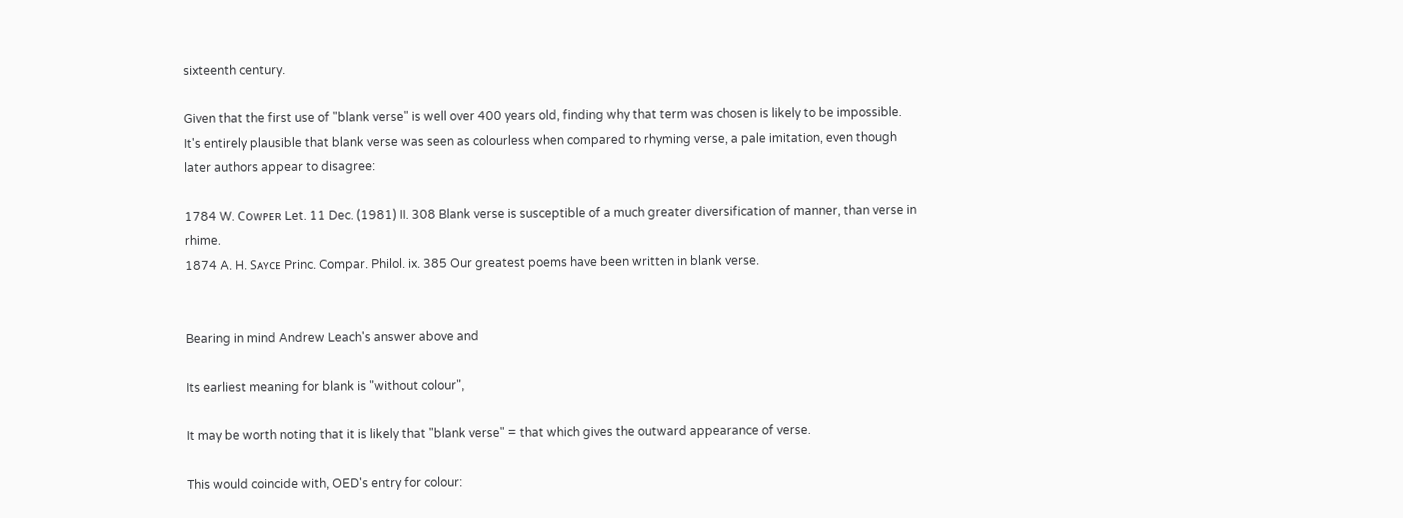sixteenth century.

Given that the first use of "blank verse" is well over 400 years old, finding why that term was chosen is likely to be impossible. It's entirely plausible that blank verse was seen as colourless when compared to rhyming verse, a pale imitation, even though later authors appear to disagree:

1784 W. Cᴏᴡᴘᴇʀ Let. 11 Dec. (1981) II. 308 Blank verse is susceptible of a much greater diversification of manner, than verse in rhime.
1874 A. H. Sᴀʏᴄᴇ Princ. Compar. Philol. ix. 385 Our greatest poems have been written in blank verse.


Bearing in mind Andrew Leach's answer above and

Its earliest meaning for blank is "without colour",

It may be worth noting that it is likely that "blank verse" = that which gives the outward appearance of verse.

This would coincide with, OED's entry for colour: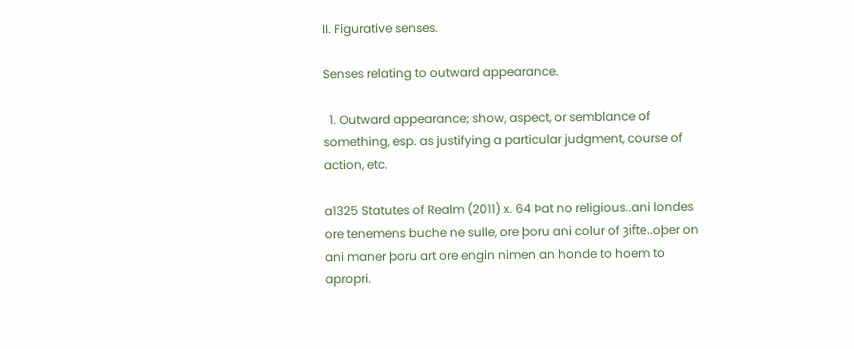II. Figurative senses.

Senses relating to outward appearance.

  1. Outward appearance; show, aspect, or semblance of something, esp. as justifying a particular judgment, course of action, etc.

a1325 Statutes of Realm (2011) x. 64 Þat no religious..ani londes ore tenemens buche ne sulle, ore þoru ani colur of ȝifte..oþer on ani maner þoru art ore engin nimen an honde to hoem to apropri.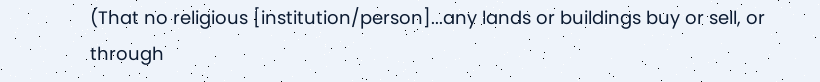(That no religious [institution/person]...any lands or buildings buy or sell, or through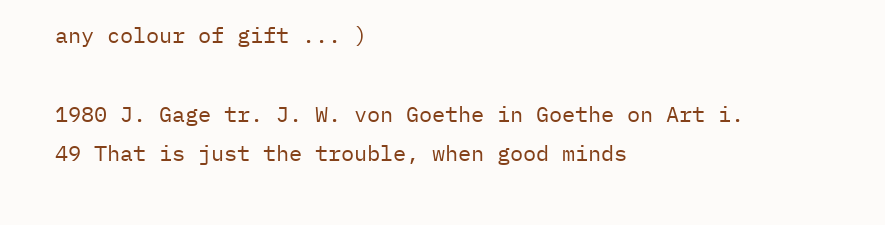any colour of gift ... )

1980 J. Gage tr. J. W. von Goethe in Goethe on Art i. 49 That is just the trouble, when good minds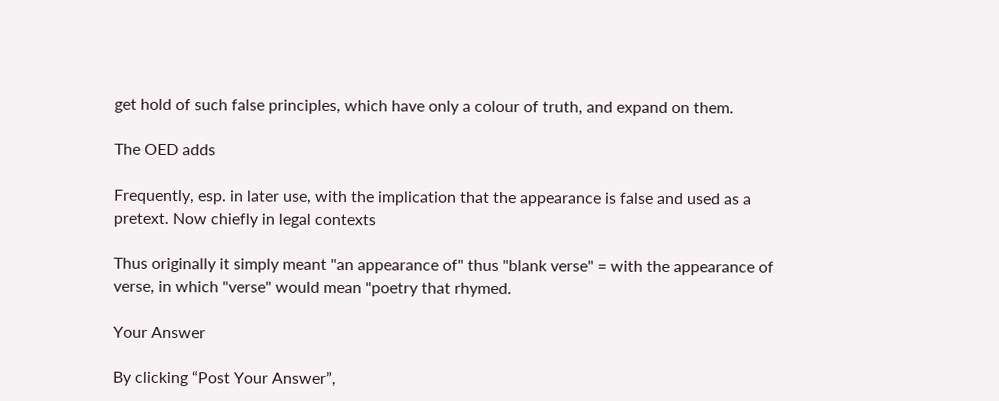get hold of such false principles, which have only a colour of truth, and expand on them.

The OED adds

Frequently, esp. in later use, with the implication that the appearance is false and used as a pretext. Now chiefly in legal contexts

Thus originally it simply meant "an appearance of" thus "blank verse" = with the appearance of verse, in which "verse" would mean "poetry that rhymed.

Your Answer

By clicking “Post Your Answer”,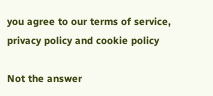you agree to our terms of service, privacy policy and cookie policy

Not the answer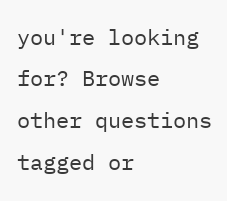you're looking for? Browse other questions tagged or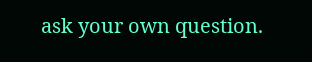ask your own question.